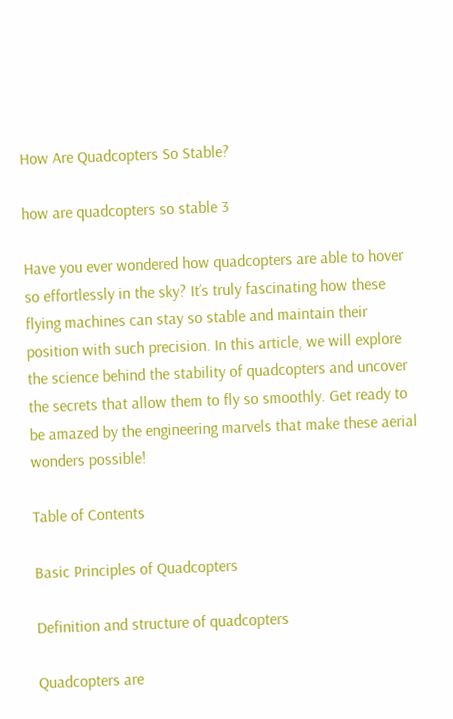How Are Quadcopters So Stable?

how are quadcopters so stable 3

Have you ever wondered how quadcopters are able to hover so effortlessly in the sky? It’s truly fascinating how these flying machines can stay so stable and maintain their position with such precision. In this article, we will explore the science behind the stability of quadcopters and uncover the secrets that allow them to fly so smoothly. Get ready to be amazed by the engineering marvels that make these aerial wonders possible!

Table of Contents

Basic Principles of Quadcopters

Definition and structure of quadcopters

Quadcopters are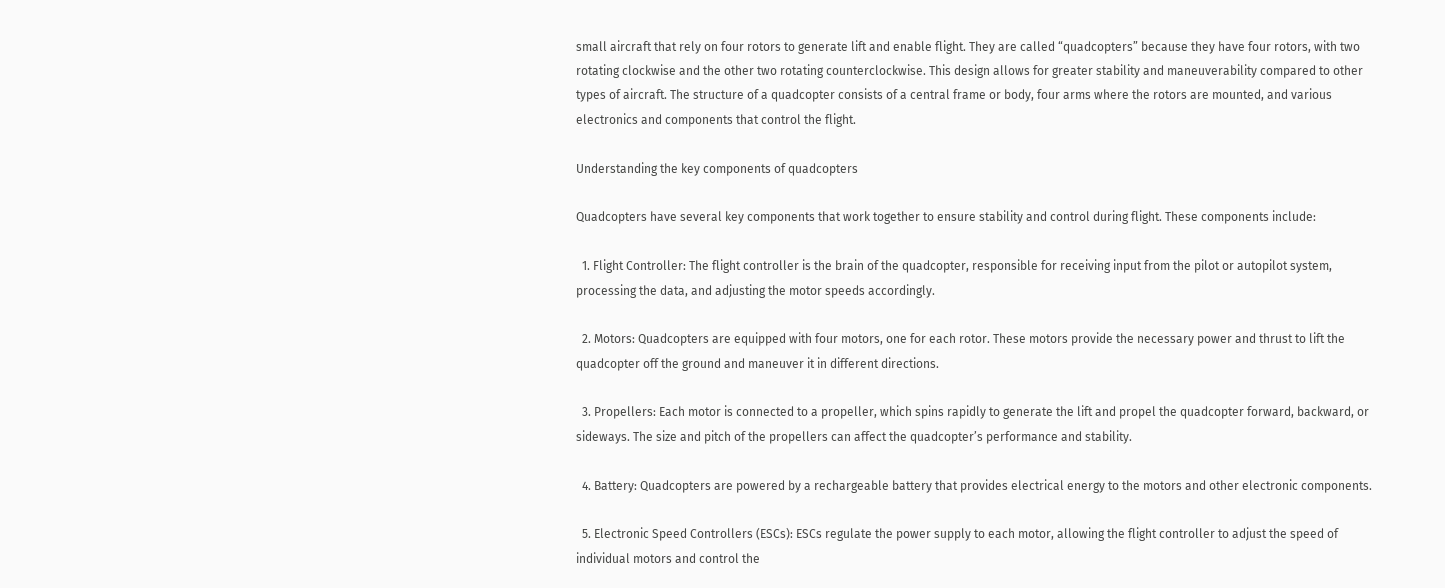small aircraft that rely on four rotors to generate lift and enable flight. They are called “quadcopters” because they have four rotors, with two rotating clockwise and the other two rotating counterclockwise. This design allows for greater stability and maneuverability compared to other types of aircraft. The structure of a quadcopter consists of a central frame or body, four arms where the rotors are mounted, and various electronics and components that control the flight.

Understanding the key components of quadcopters

Quadcopters have several key components that work together to ensure stability and control during flight. These components include:

  1. Flight Controller: The flight controller is the brain of the quadcopter, responsible for receiving input from the pilot or autopilot system, processing the data, and adjusting the motor speeds accordingly.

  2. Motors: Quadcopters are equipped with four motors, one for each rotor. These motors provide the necessary power and thrust to lift the quadcopter off the ground and maneuver it in different directions.

  3. Propellers: Each motor is connected to a propeller, which spins rapidly to generate the lift and propel the quadcopter forward, backward, or sideways. The size and pitch of the propellers can affect the quadcopter’s performance and stability.

  4. Battery: Quadcopters are powered by a rechargeable battery that provides electrical energy to the motors and other electronic components.

  5. Electronic Speed Controllers (ESCs): ESCs regulate the power supply to each motor, allowing the flight controller to adjust the speed of individual motors and control the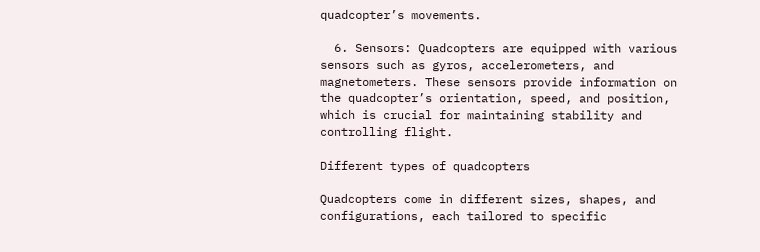quadcopter’s movements.

  6. Sensors: Quadcopters are equipped with various sensors such as gyros, accelerometers, and magnetometers. These sensors provide information on the quadcopter’s orientation, speed, and position, which is crucial for maintaining stability and controlling flight.

Different types of quadcopters

Quadcopters come in different sizes, shapes, and configurations, each tailored to specific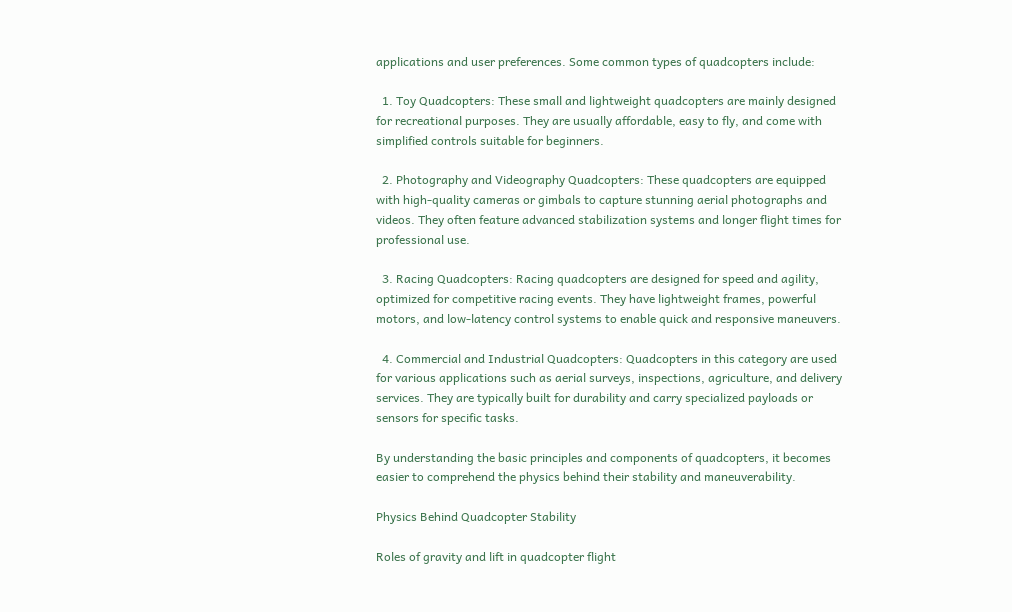applications and user preferences. Some common types of quadcopters include:

  1. Toy Quadcopters: These small and lightweight quadcopters are mainly designed for recreational purposes. They are usually affordable, easy to fly, and come with simplified controls suitable for beginners.

  2. Photography and Videography Quadcopters: These quadcopters are equipped with high-quality cameras or gimbals to capture stunning aerial photographs and videos. They often feature advanced stabilization systems and longer flight times for professional use.

  3. Racing Quadcopters: Racing quadcopters are designed for speed and agility, optimized for competitive racing events. They have lightweight frames, powerful motors, and low-latency control systems to enable quick and responsive maneuvers.

  4. Commercial and Industrial Quadcopters: Quadcopters in this category are used for various applications such as aerial surveys, inspections, agriculture, and delivery services. They are typically built for durability and carry specialized payloads or sensors for specific tasks.

By understanding the basic principles and components of quadcopters, it becomes easier to comprehend the physics behind their stability and maneuverability.

Physics Behind Quadcopter Stability

Roles of gravity and lift in quadcopter flight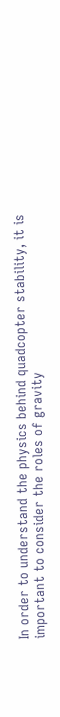In order to understand the physics behind quadcopter stability, it is important to consider the roles of gravity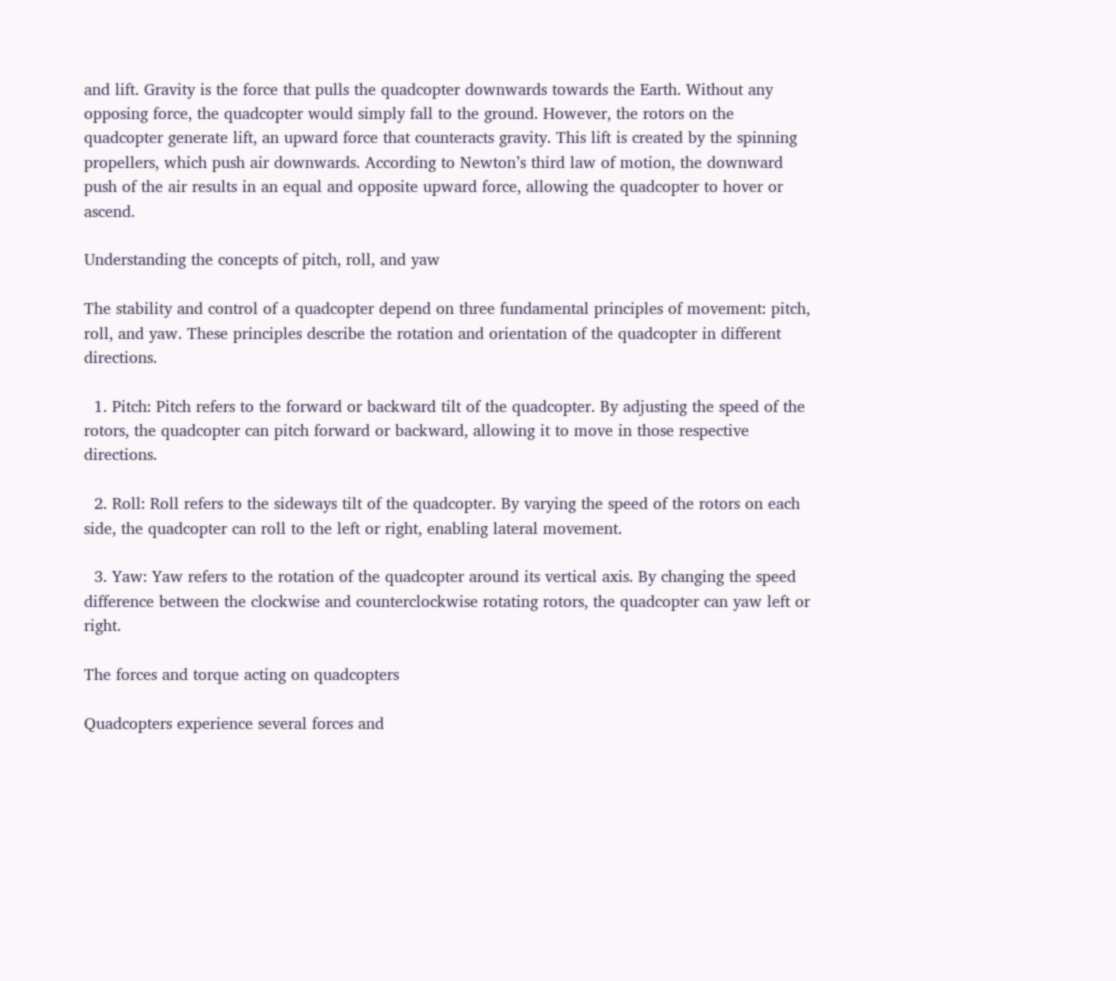and lift. Gravity is the force that pulls the quadcopter downwards towards the Earth. Without any opposing force, the quadcopter would simply fall to the ground. However, the rotors on the quadcopter generate lift, an upward force that counteracts gravity. This lift is created by the spinning propellers, which push air downwards. According to Newton’s third law of motion, the downward push of the air results in an equal and opposite upward force, allowing the quadcopter to hover or ascend.

Understanding the concepts of pitch, roll, and yaw

The stability and control of a quadcopter depend on three fundamental principles of movement: pitch, roll, and yaw. These principles describe the rotation and orientation of the quadcopter in different directions.

  1. Pitch: Pitch refers to the forward or backward tilt of the quadcopter. By adjusting the speed of the rotors, the quadcopter can pitch forward or backward, allowing it to move in those respective directions.

  2. Roll: Roll refers to the sideways tilt of the quadcopter. By varying the speed of the rotors on each side, the quadcopter can roll to the left or right, enabling lateral movement.

  3. Yaw: Yaw refers to the rotation of the quadcopter around its vertical axis. By changing the speed difference between the clockwise and counterclockwise rotating rotors, the quadcopter can yaw left or right.

The forces and torque acting on quadcopters

Quadcopters experience several forces and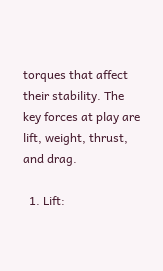torques that affect their stability. The key forces at play are lift, weight, thrust, and drag.

  1. Lift: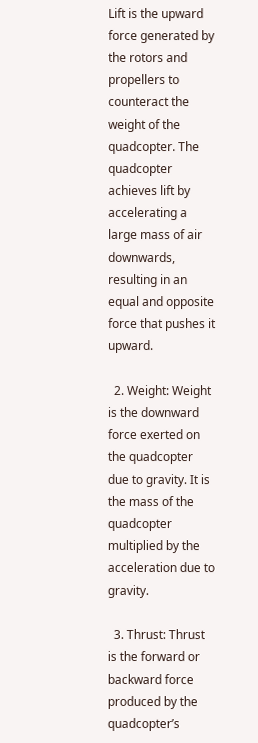Lift is the upward force generated by the rotors and propellers to counteract the weight of the quadcopter. The quadcopter achieves lift by accelerating a large mass of air downwards, resulting in an equal and opposite force that pushes it upward.

  2. Weight: Weight is the downward force exerted on the quadcopter due to gravity. It is the mass of the quadcopter multiplied by the acceleration due to gravity.

  3. Thrust: Thrust is the forward or backward force produced by the quadcopter’s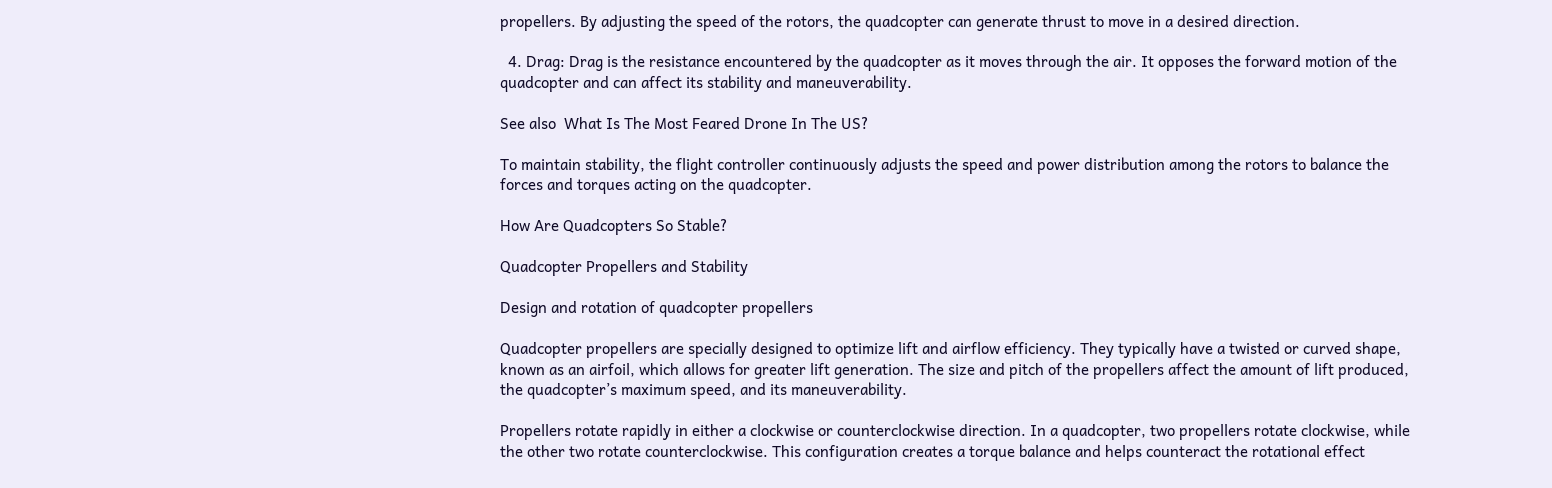propellers. By adjusting the speed of the rotors, the quadcopter can generate thrust to move in a desired direction.

  4. Drag: Drag is the resistance encountered by the quadcopter as it moves through the air. It opposes the forward motion of the quadcopter and can affect its stability and maneuverability.

See also  What Is The Most Feared Drone In The US?

To maintain stability, the flight controller continuously adjusts the speed and power distribution among the rotors to balance the forces and torques acting on the quadcopter.

How Are Quadcopters So Stable?

Quadcopter Propellers and Stability

Design and rotation of quadcopter propellers

Quadcopter propellers are specially designed to optimize lift and airflow efficiency. They typically have a twisted or curved shape, known as an airfoil, which allows for greater lift generation. The size and pitch of the propellers affect the amount of lift produced, the quadcopter’s maximum speed, and its maneuverability.

Propellers rotate rapidly in either a clockwise or counterclockwise direction. In a quadcopter, two propellers rotate clockwise, while the other two rotate counterclockwise. This configuration creates a torque balance and helps counteract the rotational effect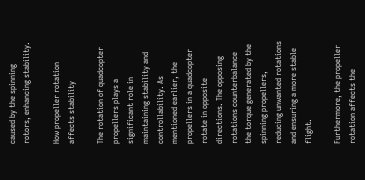caused by the spinning rotors, enhancing stability.

How propeller rotation affects stability

The rotation of quadcopter propellers plays a significant role in maintaining stability and controllability. As mentioned earlier, the propellers in a quadcopter rotate in opposite directions. The opposing rotations counterbalance the torque generated by the spinning propellers, reducing unwanted rotations and ensuring a more stable flight.

Furthermore, the propeller rotation affects the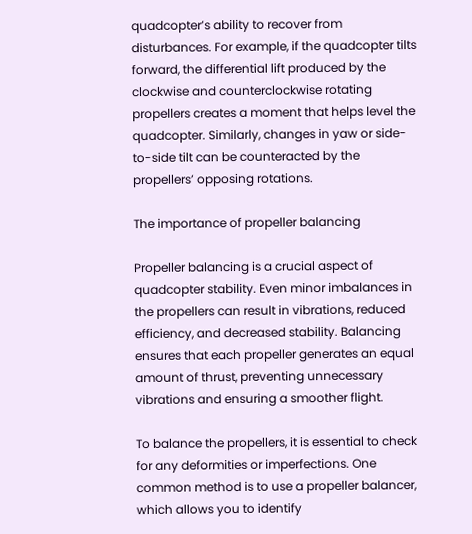quadcopter’s ability to recover from disturbances. For example, if the quadcopter tilts forward, the differential lift produced by the clockwise and counterclockwise rotating propellers creates a moment that helps level the quadcopter. Similarly, changes in yaw or side-to-side tilt can be counteracted by the propellers’ opposing rotations.

The importance of propeller balancing

Propeller balancing is a crucial aspect of quadcopter stability. Even minor imbalances in the propellers can result in vibrations, reduced efficiency, and decreased stability. Balancing ensures that each propeller generates an equal amount of thrust, preventing unnecessary vibrations and ensuring a smoother flight.

To balance the propellers, it is essential to check for any deformities or imperfections. One common method is to use a propeller balancer, which allows you to identify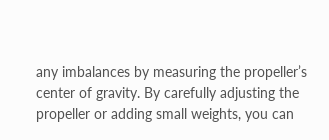any imbalances by measuring the propeller’s center of gravity. By carefully adjusting the propeller or adding small weights, you can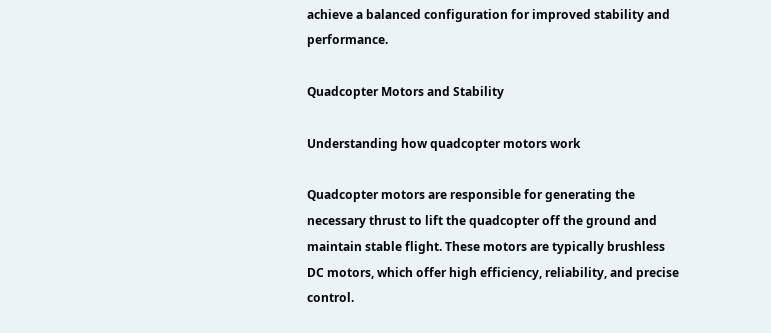achieve a balanced configuration for improved stability and performance.

Quadcopter Motors and Stability

Understanding how quadcopter motors work

Quadcopter motors are responsible for generating the necessary thrust to lift the quadcopter off the ground and maintain stable flight. These motors are typically brushless DC motors, which offer high efficiency, reliability, and precise control.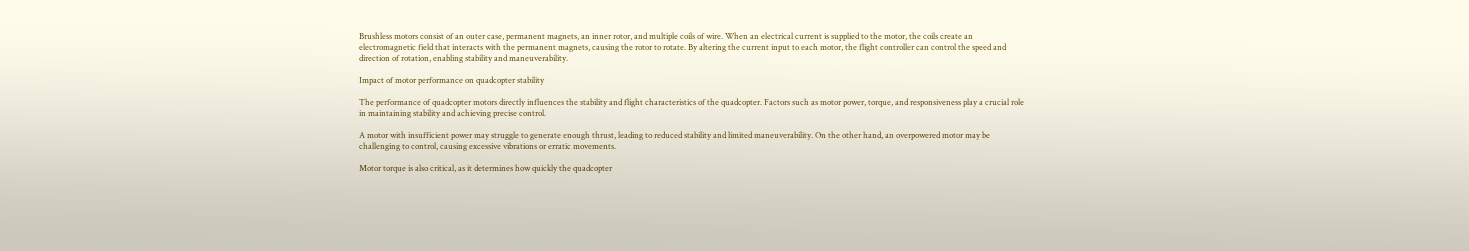Brushless motors consist of an outer case, permanent magnets, an inner rotor, and multiple coils of wire. When an electrical current is supplied to the motor, the coils create an electromagnetic field that interacts with the permanent magnets, causing the rotor to rotate. By altering the current input to each motor, the flight controller can control the speed and direction of rotation, enabling stability and maneuverability.

Impact of motor performance on quadcopter stability

The performance of quadcopter motors directly influences the stability and flight characteristics of the quadcopter. Factors such as motor power, torque, and responsiveness play a crucial role in maintaining stability and achieving precise control.

A motor with insufficient power may struggle to generate enough thrust, leading to reduced stability and limited maneuverability. On the other hand, an overpowered motor may be challenging to control, causing excessive vibrations or erratic movements.

Motor torque is also critical, as it determines how quickly the quadcopter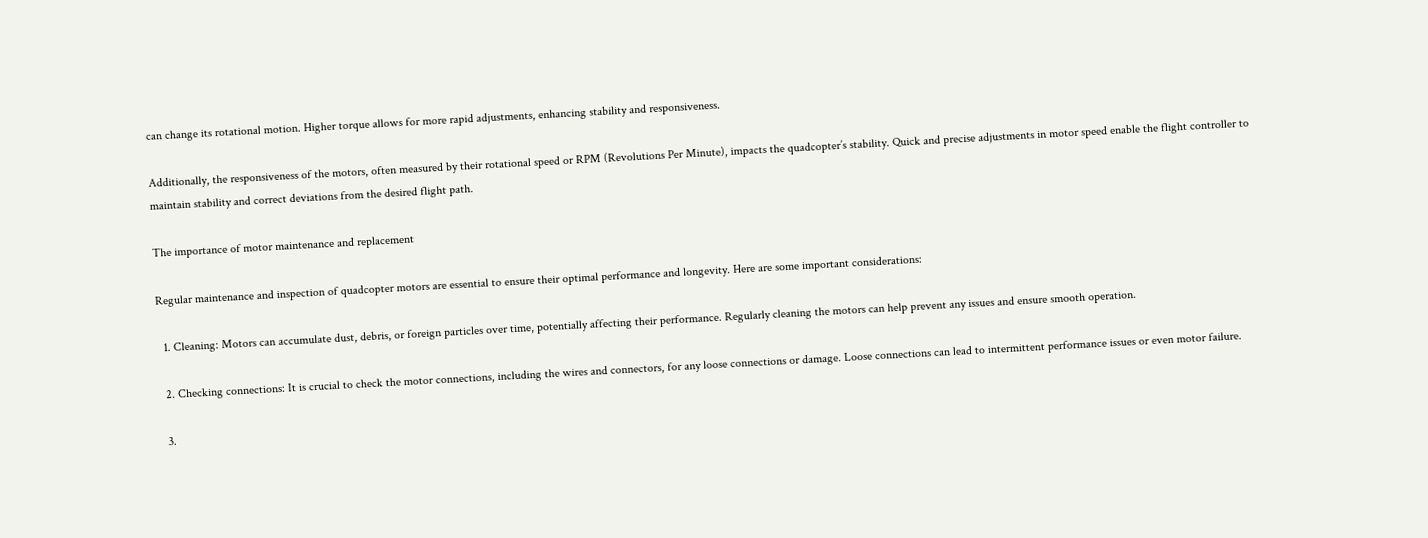can change its rotational motion. Higher torque allows for more rapid adjustments, enhancing stability and responsiveness.

Additionally, the responsiveness of the motors, often measured by their rotational speed or RPM (Revolutions Per Minute), impacts the quadcopter’s stability. Quick and precise adjustments in motor speed enable the flight controller to maintain stability and correct deviations from the desired flight path.

The importance of motor maintenance and replacement

Regular maintenance and inspection of quadcopter motors are essential to ensure their optimal performance and longevity. Here are some important considerations:

  1. Cleaning: Motors can accumulate dust, debris, or foreign particles over time, potentially affecting their performance. Regularly cleaning the motors can help prevent any issues and ensure smooth operation.

  2. Checking connections: It is crucial to check the motor connections, including the wires and connectors, for any loose connections or damage. Loose connections can lead to intermittent performance issues or even motor failure.

  3.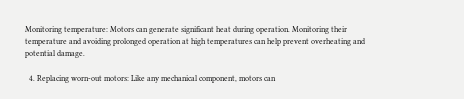Monitoring temperature: Motors can generate significant heat during operation. Monitoring their temperature and avoiding prolonged operation at high temperatures can help prevent overheating and potential damage.

  4. Replacing worn-out motors: Like any mechanical component, motors can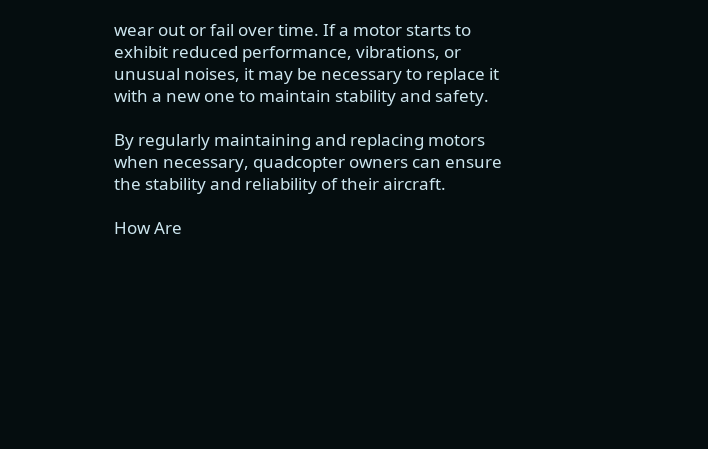wear out or fail over time. If a motor starts to exhibit reduced performance, vibrations, or unusual noises, it may be necessary to replace it with a new one to maintain stability and safety.

By regularly maintaining and replacing motors when necessary, quadcopter owners can ensure the stability and reliability of their aircraft.

How Are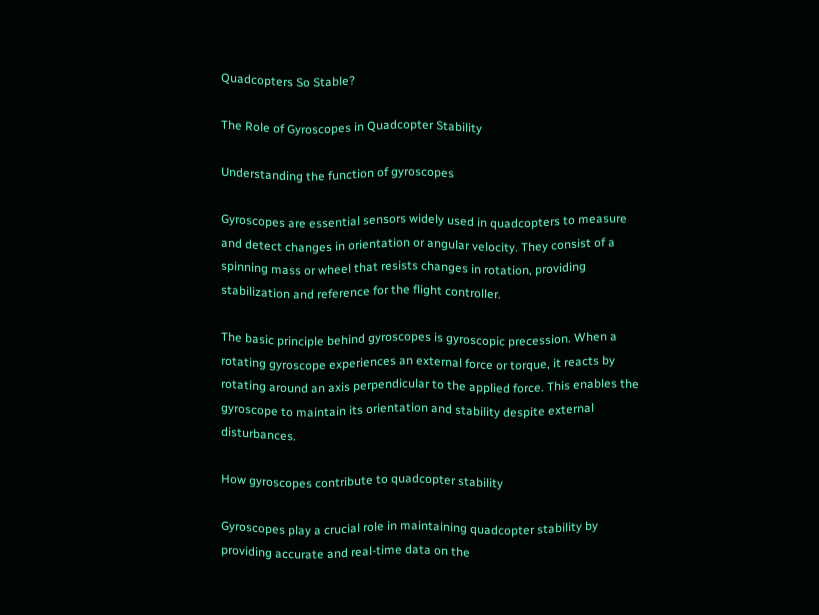Quadcopters So Stable?

The Role of Gyroscopes in Quadcopter Stability

Understanding the function of gyroscopes

Gyroscopes are essential sensors widely used in quadcopters to measure and detect changes in orientation or angular velocity. They consist of a spinning mass or wheel that resists changes in rotation, providing stabilization and reference for the flight controller.

The basic principle behind gyroscopes is gyroscopic precession. When a rotating gyroscope experiences an external force or torque, it reacts by rotating around an axis perpendicular to the applied force. This enables the gyroscope to maintain its orientation and stability despite external disturbances.

How gyroscopes contribute to quadcopter stability

Gyroscopes play a crucial role in maintaining quadcopter stability by providing accurate and real-time data on the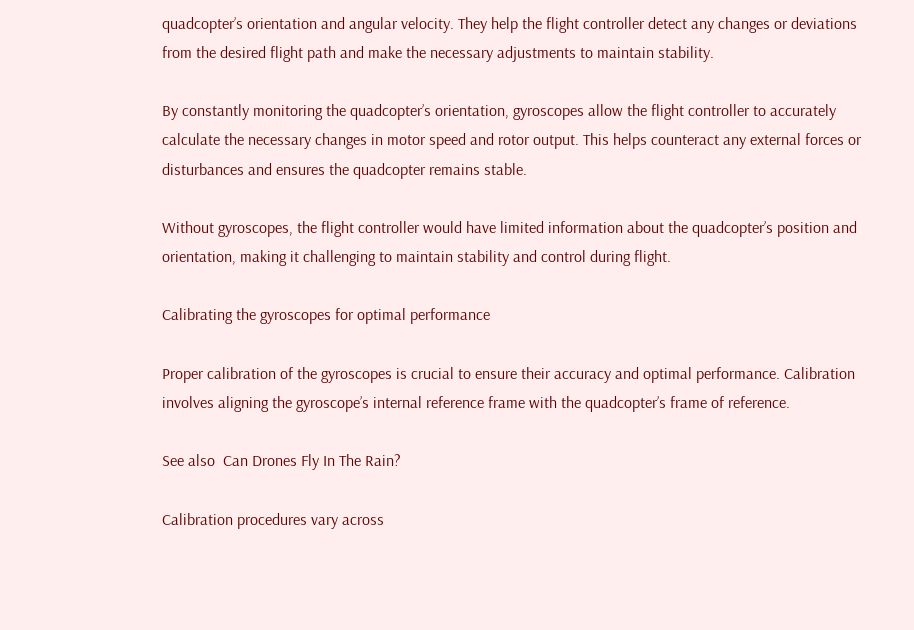quadcopter’s orientation and angular velocity. They help the flight controller detect any changes or deviations from the desired flight path and make the necessary adjustments to maintain stability.

By constantly monitoring the quadcopter’s orientation, gyroscopes allow the flight controller to accurately calculate the necessary changes in motor speed and rotor output. This helps counteract any external forces or disturbances and ensures the quadcopter remains stable.

Without gyroscopes, the flight controller would have limited information about the quadcopter’s position and orientation, making it challenging to maintain stability and control during flight.

Calibrating the gyroscopes for optimal performance

Proper calibration of the gyroscopes is crucial to ensure their accuracy and optimal performance. Calibration involves aligning the gyroscope’s internal reference frame with the quadcopter’s frame of reference.

See also  Can Drones Fly In The Rain?

Calibration procedures vary across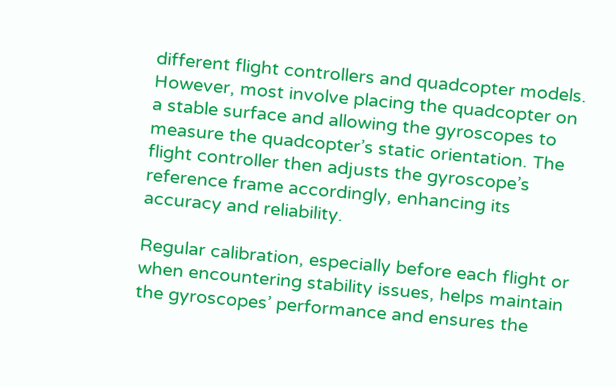different flight controllers and quadcopter models. However, most involve placing the quadcopter on a stable surface and allowing the gyroscopes to measure the quadcopter’s static orientation. The flight controller then adjusts the gyroscope’s reference frame accordingly, enhancing its accuracy and reliability.

Regular calibration, especially before each flight or when encountering stability issues, helps maintain the gyroscopes’ performance and ensures the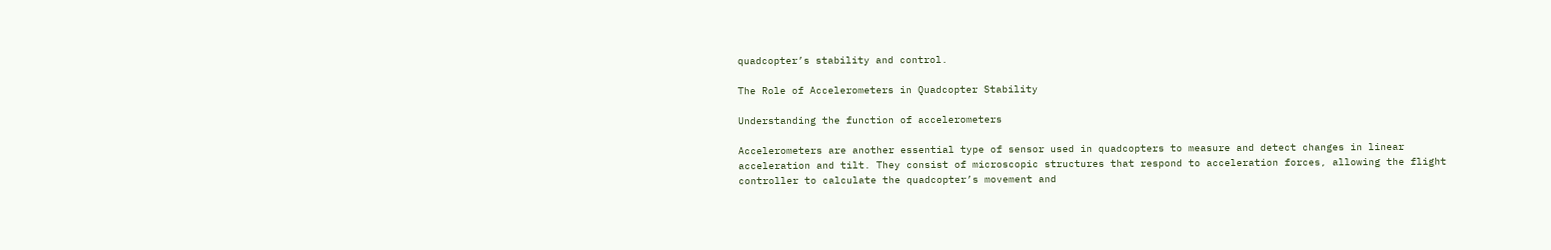quadcopter’s stability and control.

The Role of Accelerometers in Quadcopter Stability

Understanding the function of accelerometers

Accelerometers are another essential type of sensor used in quadcopters to measure and detect changes in linear acceleration and tilt. They consist of microscopic structures that respond to acceleration forces, allowing the flight controller to calculate the quadcopter’s movement and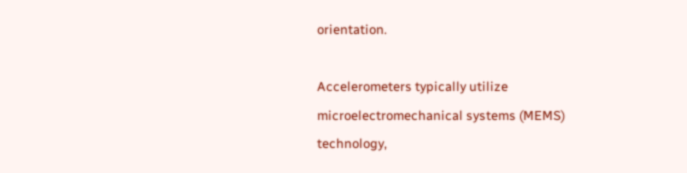orientation.

Accelerometers typically utilize microelectromechanical systems (MEMS) technology,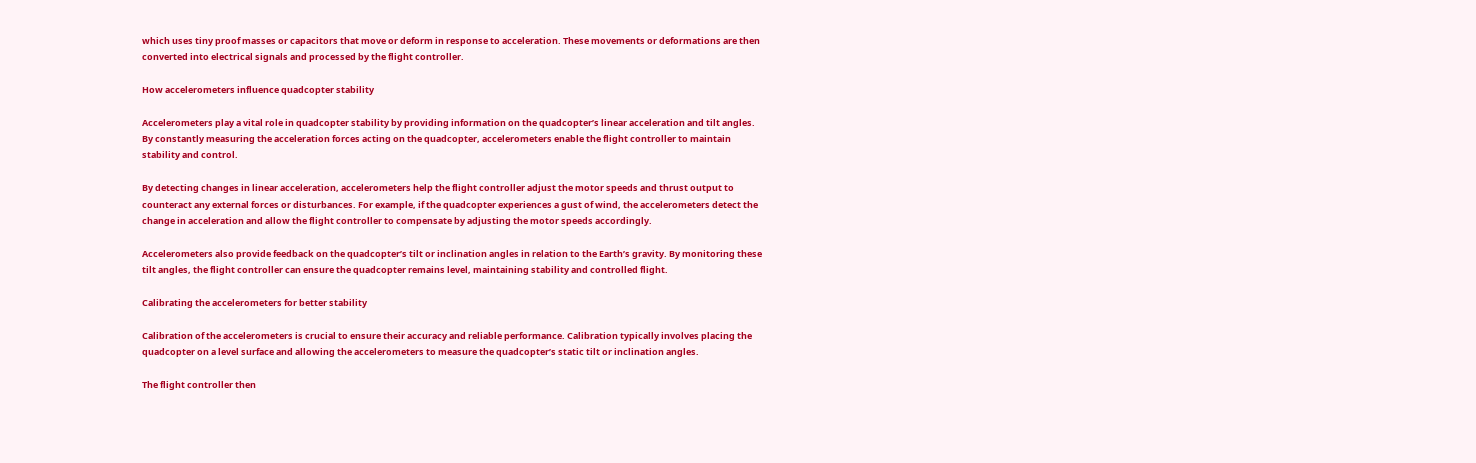which uses tiny proof masses or capacitors that move or deform in response to acceleration. These movements or deformations are then converted into electrical signals and processed by the flight controller.

How accelerometers influence quadcopter stability

Accelerometers play a vital role in quadcopter stability by providing information on the quadcopter’s linear acceleration and tilt angles. By constantly measuring the acceleration forces acting on the quadcopter, accelerometers enable the flight controller to maintain stability and control.

By detecting changes in linear acceleration, accelerometers help the flight controller adjust the motor speeds and thrust output to counteract any external forces or disturbances. For example, if the quadcopter experiences a gust of wind, the accelerometers detect the change in acceleration and allow the flight controller to compensate by adjusting the motor speeds accordingly.

Accelerometers also provide feedback on the quadcopter’s tilt or inclination angles in relation to the Earth’s gravity. By monitoring these tilt angles, the flight controller can ensure the quadcopter remains level, maintaining stability and controlled flight.

Calibrating the accelerometers for better stability

Calibration of the accelerometers is crucial to ensure their accuracy and reliable performance. Calibration typically involves placing the quadcopter on a level surface and allowing the accelerometers to measure the quadcopter’s static tilt or inclination angles.

The flight controller then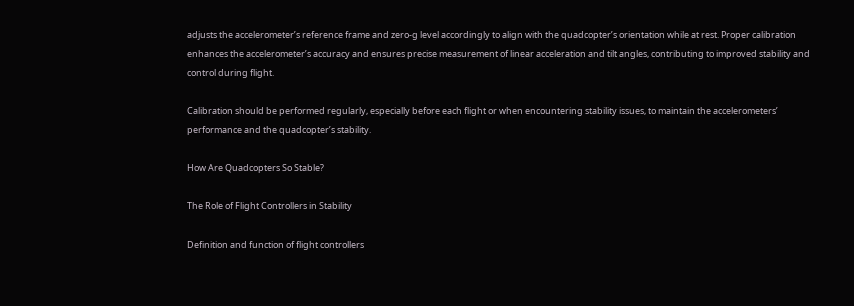adjusts the accelerometer’s reference frame and zero-g level accordingly to align with the quadcopter’s orientation while at rest. Proper calibration enhances the accelerometer’s accuracy and ensures precise measurement of linear acceleration and tilt angles, contributing to improved stability and control during flight.

Calibration should be performed regularly, especially before each flight or when encountering stability issues, to maintain the accelerometers’ performance and the quadcopter’s stability.

How Are Quadcopters So Stable?

The Role of Flight Controllers in Stability

Definition and function of flight controllers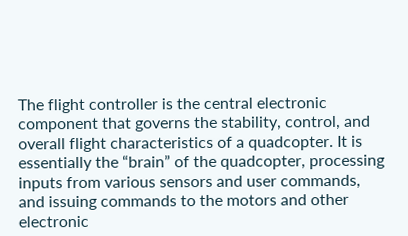The flight controller is the central electronic component that governs the stability, control, and overall flight characteristics of a quadcopter. It is essentially the “brain” of the quadcopter, processing inputs from various sensors and user commands, and issuing commands to the motors and other electronic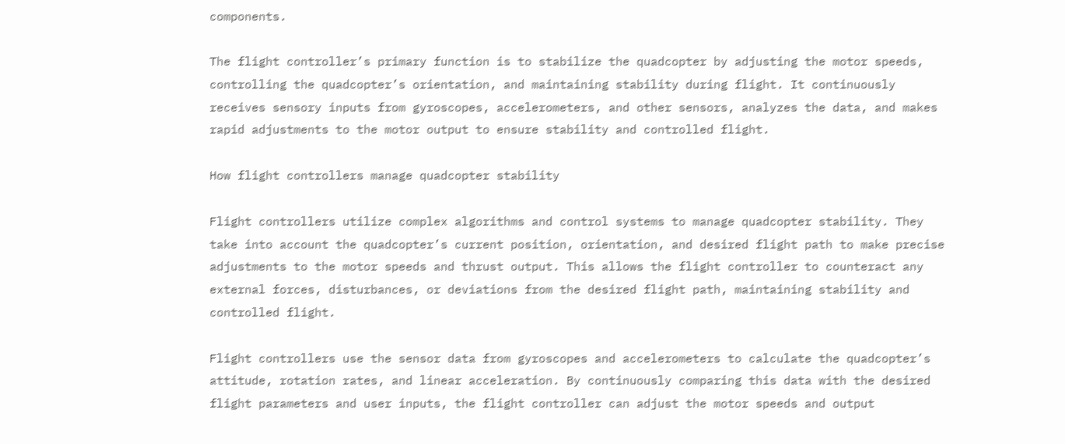components.

The flight controller’s primary function is to stabilize the quadcopter by adjusting the motor speeds, controlling the quadcopter’s orientation, and maintaining stability during flight. It continuously receives sensory inputs from gyroscopes, accelerometers, and other sensors, analyzes the data, and makes rapid adjustments to the motor output to ensure stability and controlled flight.

How flight controllers manage quadcopter stability

Flight controllers utilize complex algorithms and control systems to manage quadcopter stability. They take into account the quadcopter’s current position, orientation, and desired flight path to make precise adjustments to the motor speeds and thrust output. This allows the flight controller to counteract any external forces, disturbances, or deviations from the desired flight path, maintaining stability and controlled flight.

Flight controllers use the sensor data from gyroscopes and accelerometers to calculate the quadcopter’s attitude, rotation rates, and linear acceleration. By continuously comparing this data with the desired flight parameters and user inputs, the flight controller can adjust the motor speeds and output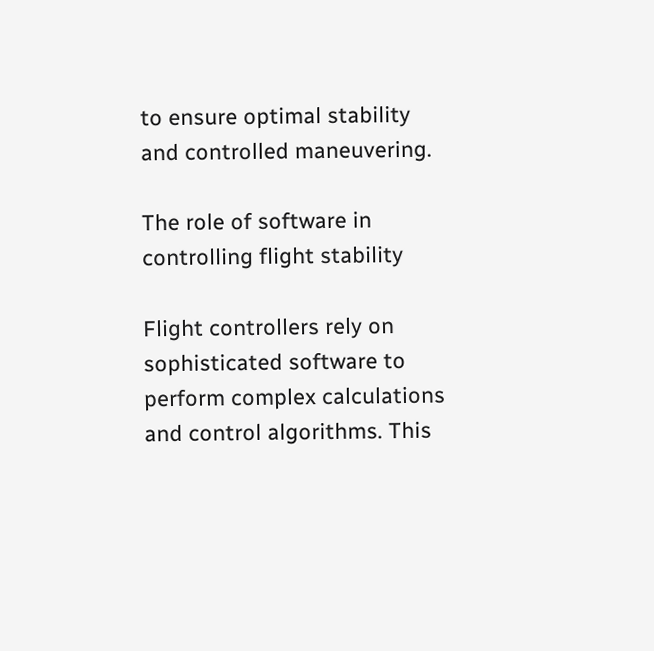to ensure optimal stability and controlled maneuvering.

The role of software in controlling flight stability

Flight controllers rely on sophisticated software to perform complex calculations and control algorithms. This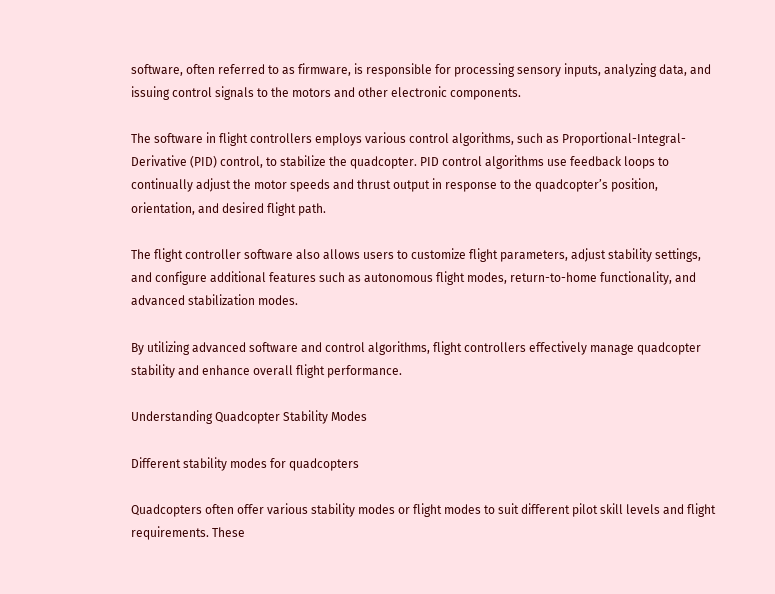software, often referred to as firmware, is responsible for processing sensory inputs, analyzing data, and issuing control signals to the motors and other electronic components.

The software in flight controllers employs various control algorithms, such as Proportional-Integral-Derivative (PID) control, to stabilize the quadcopter. PID control algorithms use feedback loops to continually adjust the motor speeds and thrust output in response to the quadcopter’s position, orientation, and desired flight path.

The flight controller software also allows users to customize flight parameters, adjust stability settings, and configure additional features such as autonomous flight modes, return-to-home functionality, and advanced stabilization modes.

By utilizing advanced software and control algorithms, flight controllers effectively manage quadcopter stability and enhance overall flight performance.

Understanding Quadcopter Stability Modes

Different stability modes for quadcopters

Quadcopters often offer various stability modes or flight modes to suit different pilot skill levels and flight requirements. These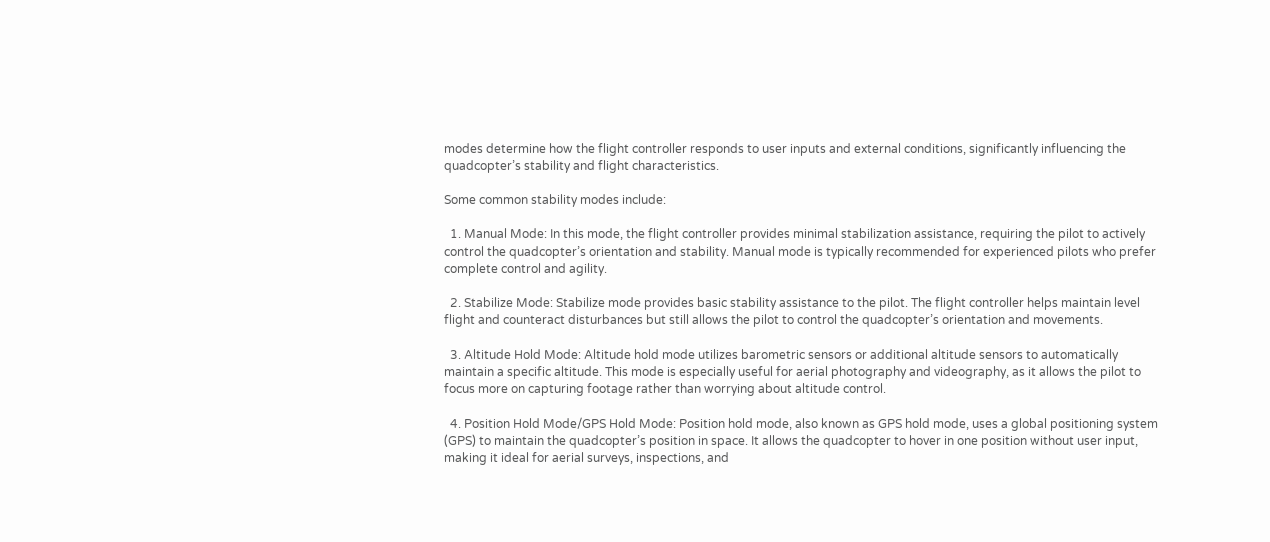modes determine how the flight controller responds to user inputs and external conditions, significantly influencing the quadcopter’s stability and flight characteristics.

Some common stability modes include:

  1. Manual Mode: In this mode, the flight controller provides minimal stabilization assistance, requiring the pilot to actively control the quadcopter’s orientation and stability. Manual mode is typically recommended for experienced pilots who prefer complete control and agility.

  2. Stabilize Mode: Stabilize mode provides basic stability assistance to the pilot. The flight controller helps maintain level flight and counteract disturbances but still allows the pilot to control the quadcopter’s orientation and movements.

  3. Altitude Hold Mode: Altitude hold mode utilizes barometric sensors or additional altitude sensors to automatically maintain a specific altitude. This mode is especially useful for aerial photography and videography, as it allows the pilot to focus more on capturing footage rather than worrying about altitude control.

  4. Position Hold Mode/GPS Hold Mode: Position hold mode, also known as GPS hold mode, uses a global positioning system (GPS) to maintain the quadcopter’s position in space. It allows the quadcopter to hover in one position without user input, making it ideal for aerial surveys, inspections, and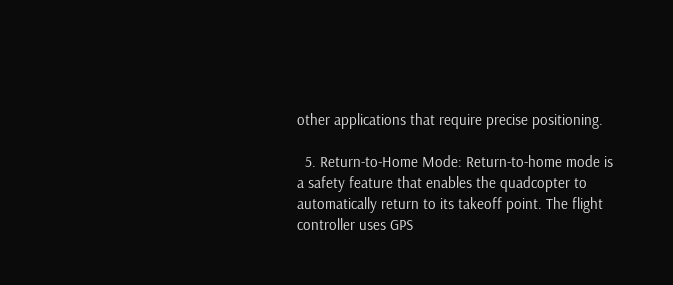other applications that require precise positioning.

  5. Return-to-Home Mode: Return-to-home mode is a safety feature that enables the quadcopter to automatically return to its takeoff point. The flight controller uses GPS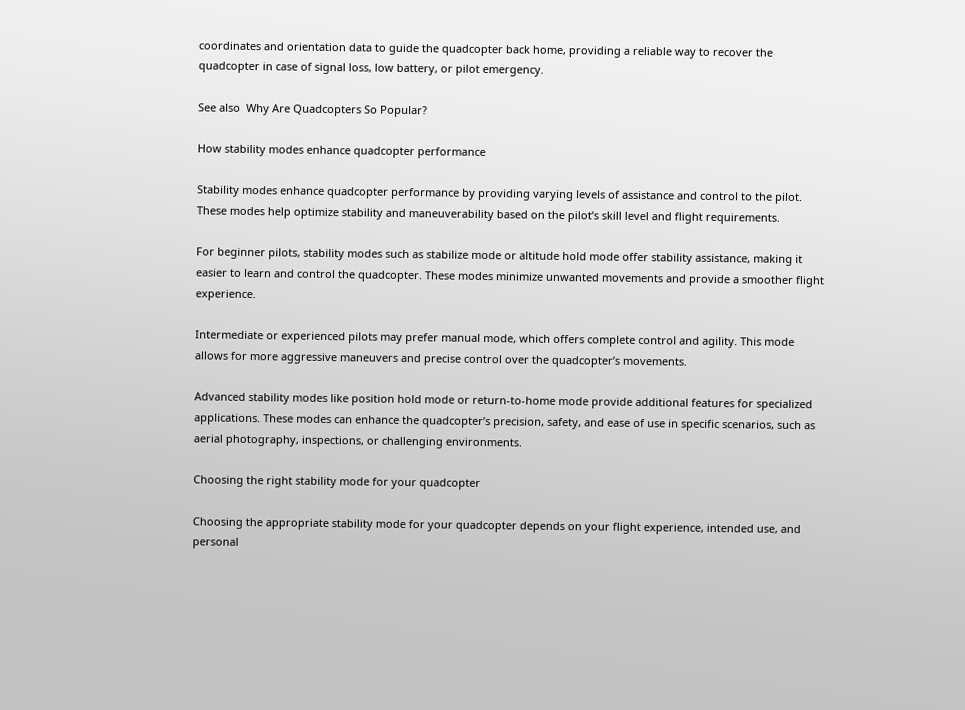coordinates and orientation data to guide the quadcopter back home, providing a reliable way to recover the quadcopter in case of signal loss, low battery, or pilot emergency.

See also  Why Are Quadcopters So Popular?

How stability modes enhance quadcopter performance

Stability modes enhance quadcopter performance by providing varying levels of assistance and control to the pilot. These modes help optimize stability and maneuverability based on the pilot’s skill level and flight requirements.

For beginner pilots, stability modes such as stabilize mode or altitude hold mode offer stability assistance, making it easier to learn and control the quadcopter. These modes minimize unwanted movements and provide a smoother flight experience.

Intermediate or experienced pilots may prefer manual mode, which offers complete control and agility. This mode allows for more aggressive maneuvers and precise control over the quadcopter’s movements.

Advanced stability modes like position hold mode or return-to-home mode provide additional features for specialized applications. These modes can enhance the quadcopter’s precision, safety, and ease of use in specific scenarios, such as aerial photography, inspections, or challenging environments.

Choosing the right stability mode for your quadcopter

Choosing the appropriate stability mode for your quadcopter depends on your flight experience, intended use, and personal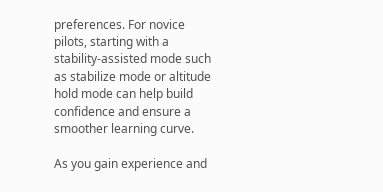preferences. For novice pilots, starting with a stability-assisted mode such as stabilize mode or altitude hold mode can help build confidence and ensure a smoother learning curve.

As you gain experience and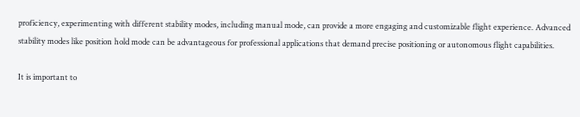proficiency, experimenting with different stability modes, including manual mode, can provide a more engaging and customizable flight experience. Advanced stability modes like position hold mode can be advantageous for professional applications that demand precise positioning or autonomous flight capabilities.

It is important to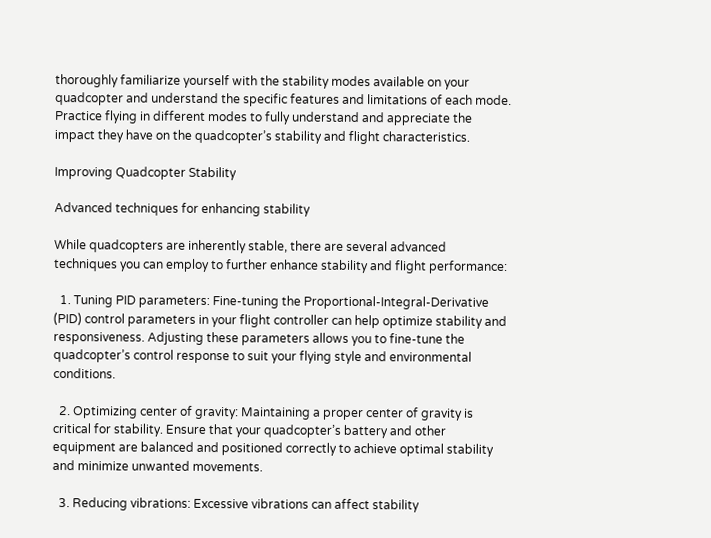thoroughly familiarize yourself with the stability modes available on your quadcopter and understand the specific features and limitations of each mode. Practice flying in different modes to fully understand and appreciate the impact they have on the quadcopter’s stability and flight characteristics.

Improving Quadcopter Stability

Advanced techniques for enhancing stability

While quadcopters are inherently stable, there are several advanced techniques you can employ to further enhance stability and flight performance:

  1. Tuning PID parameters: Fine-tuning the Proportional-Integral-Derivative (PID) control parameters in your flight controller can help optimize stability and responsiveness. Adjusting these parameters allows you to fine-tune the quadcopter’s control response to suit your flying style and environmental conditions.

  2. Optimizing center of gravity: Maintaining a proper center of gravity is critical for stability. Ensure that your quadcopter’s battery and other equipment are balanced and positioned correctly to achieve optimal stability and minimize unwanted movements.

  3. Reducing vibrations: Excessive vibrations can affect stability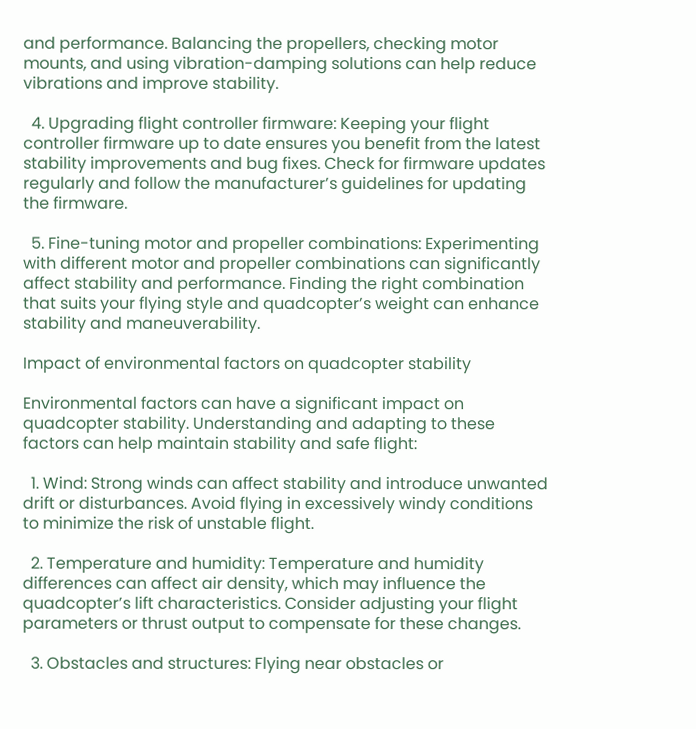and performance. Balancing the propellers, checking motor mounts, and using vibration-damping solutions can help reduce vibrations and improve stability.

  4. Upgrading flight controller firmware: Keeping your flight controller firmware up to date ensures you benefit from the latest stability improvements and bug fixes. Check for firmware updates regularly and follow the manufacturer’s guidelines for updating the firmware.

  5. Fine-tuning motor and propeller combinations: Experimenting with different motor and propeller combinations can significantly affect stability and performance. Finding the right combination that suits your flying style and quadcopter’s weight can enhance stability and maneuverability.

Impact of environmental factors on quadcopter stability

Environmental factors can have a significant impact on quadcopter stability. Understanding and adapting to these factors can help maintain stability and safe flight:

  1. Wind: Strong winds can affect stability and introduce unwanted drift or disturbances. Avoid flying in excessively windy conditions to minimize the risk of unstable flight.

  2. Temperature and humidity: Temperature and humidity differences can affect air density, which may influence the quadcopter’s lift characteristics. Consider adjusting your flight parameters or thrust output to compensate for these changes.

  3. Obstacles and structures: Flying near obstacles or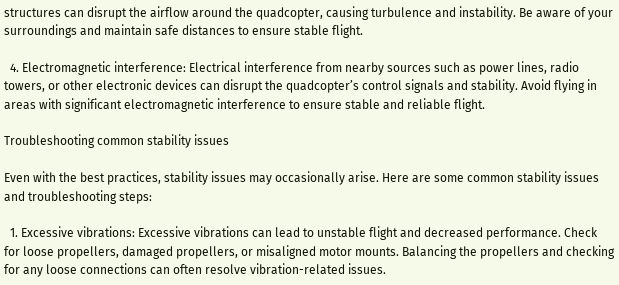structures can disrupt the airflow around the quadcopter, causing turbulence and instability. Be aware of your surroundings and maintain safe distances to ensure stable flight.

  4. Electromagnetic interference: Electrical interference from nearby sources such as power lines, radio towers, or other electronic devices can disrupt the quadcopter’s control signals and stability. Avoid flying in areas with significant electromagnetic interference to ensure stable and reliable flight.

Troubleshooting common stability issues

Even with the best practices, stability issues may occasionally arise. Here are some common stability issues and troubleshooting steps:

  1. Excessive vibrations: Excessive vibrations can lead to unstable flight and decreased performance. Check for loose propellers, damaged propellers, or misaligned motor mounts. Balancing the propellers and checking for any loose connections can often resolve vibration-related issues.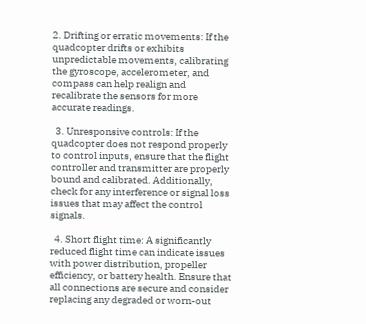2. Drifting or erratic movements: If the quadcopter drifts or exhibits unpredictable movements, calibrating the gyroscope, accelerometer, and compass can help realign and recalibrate the sensors for more accurate readings.

  3. Unresponsive controls: If the quadcopter does not respond properly to control inputs, ensure that the flight controller and transmitter are properly bound and calibrated. Additionally, check for any interference or signal loss issues that may affect the control signals.

  4. Short flight time: A significantly reduced flight time can indicate issues with power distribution, propeller efficiency, or battery health. Ensure that all connections are secure and consider replacing any degraded or worn-out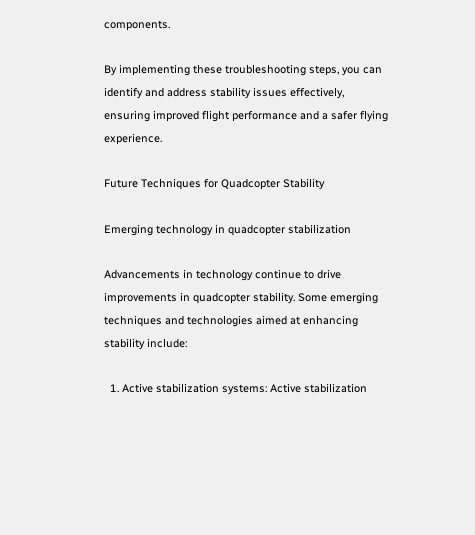components.

By implementing these troubleshooting steps, you can identify and address stability issues effectively, ensuring improved flight performance and a safer flying experience.

Future Techniques for Quadcopter Stability

Emerging technology in quadcopter stabilization

Advancements in technology continue to drive improvements in quadcopter stability. Some emerging techniques and technologies aimed at enhancing stability include:

  1. Active stabilization systems: Active stabilization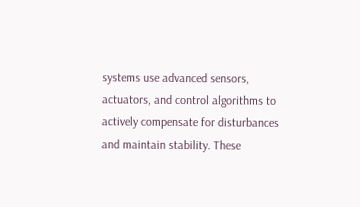systems use advanced sensors, actuators, and control algorithms to actively compensate for disturbances and maintain stability. These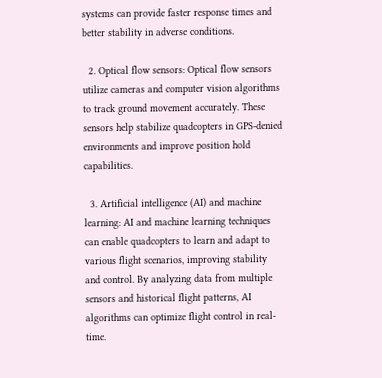systems can provide faster response times and better stability in adverse conditions.

  2. Optical flow sensors: Optical flow sensors utilize cameras and computer vision algorithms to track ground movement accurately. These sensors help stabilize quadcopters in GPS-denied environments and improve position hold capabilities.

  3. Artificial intelligence (AI) and machine learning: AI and machine learning techniques can enable quadcopters to learn and adapt to various flight scenarios, improving stability and control. By analyzing data from multiple sensors and historical flight patterns, AI algorithms can optimize flight control in real-time.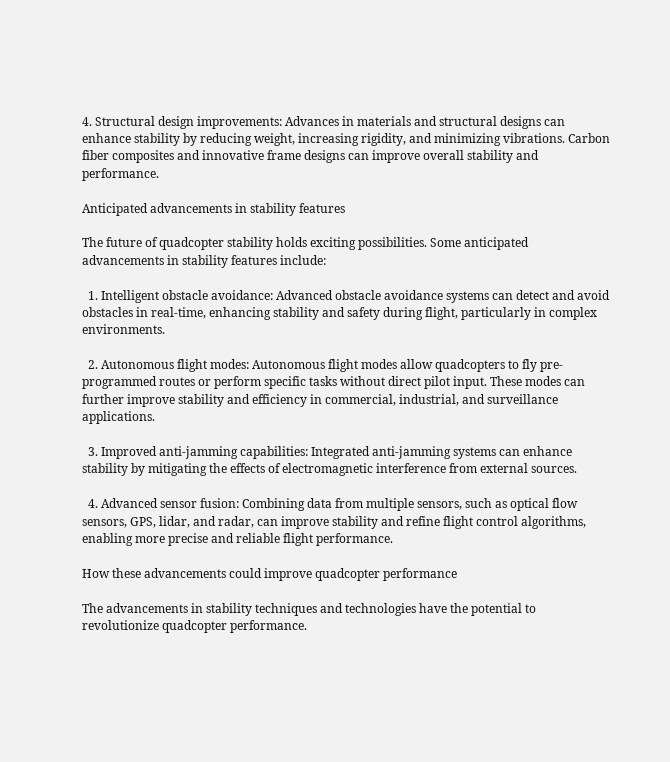4. Structural design improvements: Advances in materials and structural designs can enhance stability by reducing weight, increasing rigidity, and minimizing vibrations. Carbon fiber composites and innovative frame designs can improve overall stability and performance.

Anticipated advancements in stability features

The future of quadcopter stability holds exciting possibilities. Some anticipated advancements in stability features include:

  1. Intelligent obstacle avoidance: Advanced obstacle avoidance systems can detect and avoid obstacles in real-time, enhancing stability and safety during flight, particularly in complex environments.

  2. Autonomous flight modes: Autonomous flight modes allow quadcopters to fly pre-programmed routes or perform specific tasks without direct pilot input. These modes can further improve stability and efficiency in commercial, industrial, and surveillance applications.

  3. Improved anti-jamming capabilities: Integrated anti-jamming systems can enhance stability by mitigating the effects of electromagnetic interference from external sources.

  4. Advanced sensor fusion: Combining data from multiple sensors, such as optical flow sensors, GPS, lidar, and radar, can improve stability and refine flight control algorithms, enabling more precise and reliable flight performance.

How these advancements could improve quadcopter performance

The advancements in stability techniques and technologies have the potential to revolutionize quadcopter performance.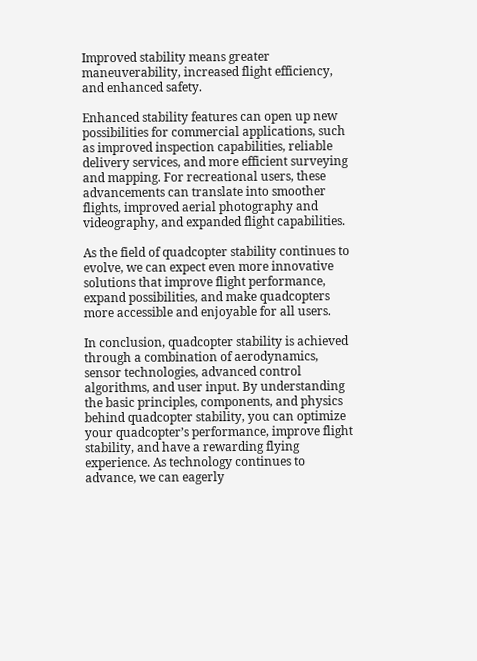Improved stability means greater maneuverability, increased flight efficiency, and enhanced safety.

Enhanced stability features can open up new possibilities for commercial applications, such as improved inspection capabilities, reliable delivery services, and more efficient surveying and mapping. For recreational users, these advancements can translate into smoother flights, improved aerial photography and videography, and expanded flight capabilities.

As the field of quadcopter stability continues to evolve, we can expect even more innovative solutions that improve flight performance, expand possibilities, and make quadcopters more accessible and enjoyable for all users.

In conclusion, quadcopter stability is achieved through a combination of aerodynamics, sensor technologies, advanced control algorithms, and user input. By understanding the basic principles, components, and physics behind quadcopter stability, you can optimize your quadcopter’s performance, improve flight stability, and have a rewarding flying experience. As technology continues to advance, we can eagerly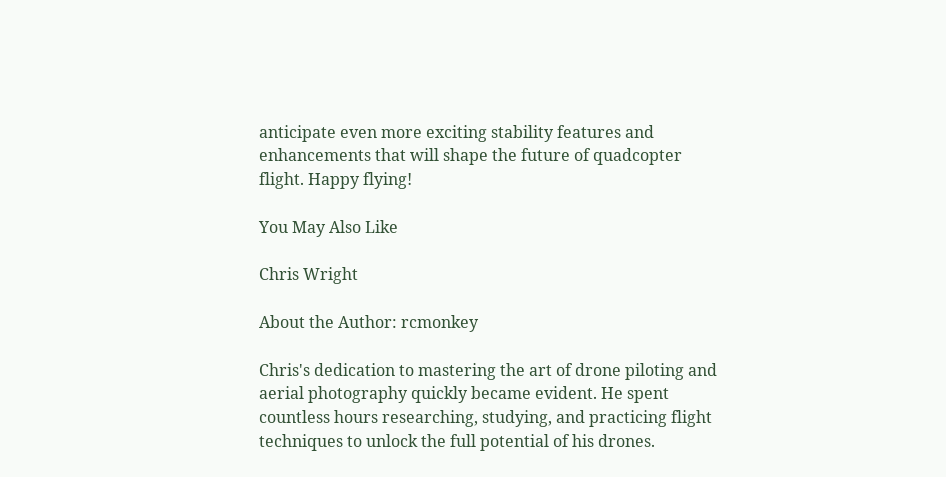anticipate even more exciting stability features and enhancements that will shape the future of quadcopter flight. Happy flying!

You May Also Like

Chris Wright

About the Author: rcmonkey

Chris's dedication to mastering the art of drone piloting and aerial photography quickly became evident. He spent countless hours researching, studying, and practicing flight techniques to unlock the full potential of his drones.